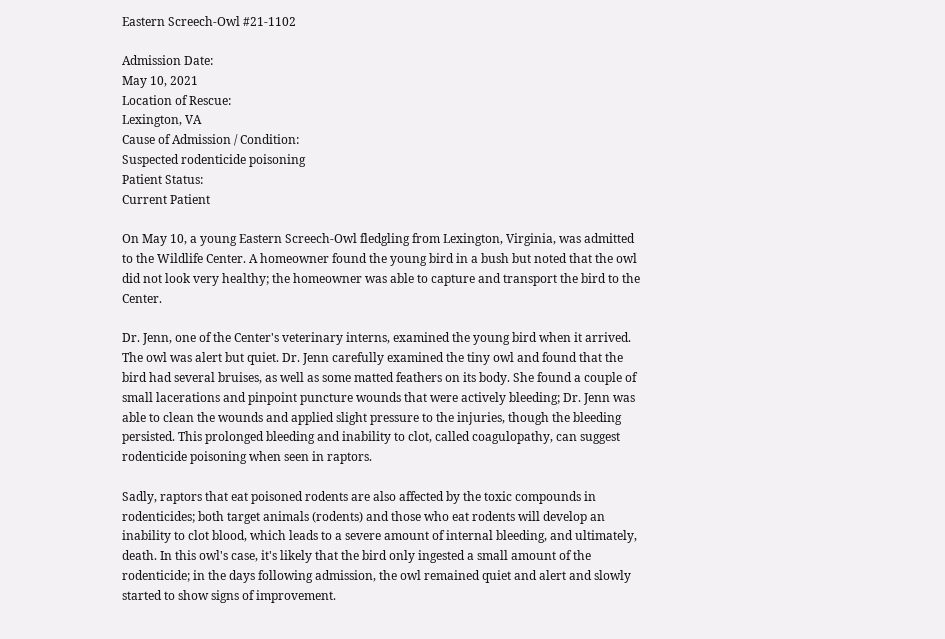Eastern Screech-Owl #21-1102

Admission Date:
May 10, 2021
Location of Rescue:
Lexington, VA
Cause of Admission / Condition:
Suspected rodenticide poisoning
Patient Status:
Current Patient

On May 10, a young Eastern Screech-Owl fledgling from Lexington, Virginia, was admitted to the Wildlife Center. A homeowner found the young bird in a bush but noted that the owl did not look very healthy; the homeowner was able to capture and transport the bird to the Center.

Dr. Jenn, one of the Center's veterinary interns, examined the young bird when it arrived. The owl was alert but quiet. Dr. Jenn carefully examined the tiny owl and found that the bird had several bruises, as well as some matted feathers on its body. She found a couple of small lacerations and pinpoint puncture wounds that were actively bleeding; Dr. Jenn was able to clean the wounds and applied slight pressure to the injuries, though the bleeding persisted. This prolonged bleeding and inability to clot, called coagulopathy, can suggest rodenticide poisoning when seen in raptors.

Sadly, raptors that eat poisoned rodents are also affected by the toxic compounds in rodenticides; both target animals (rodents) and those who eat rodents will develop an inability to clot blood, which leads to a severe amount of internal bleeding, and ultimately, death. In this owl's case, it's likely that the bird only ingested a small amount of the rodenticide; in the days following admission, the owl remained quiet and alert and slowly started to show signs of improvement.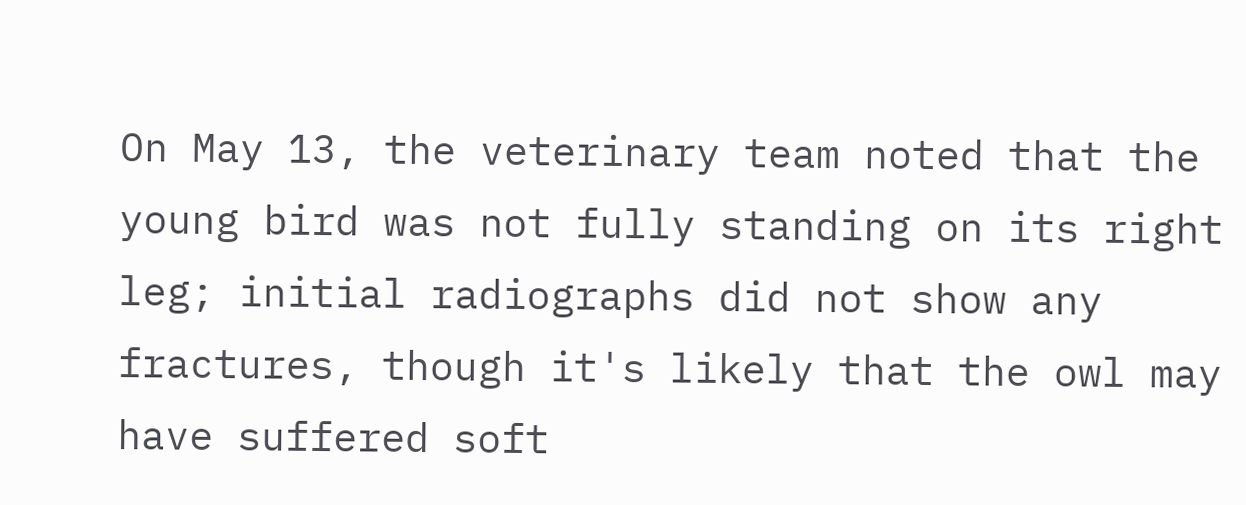On May 13, the veterinary team noted that the young bird was not fully standing on its right leg; initial radiographs did not show any fractures, though it's likely that the owl may have suffered soft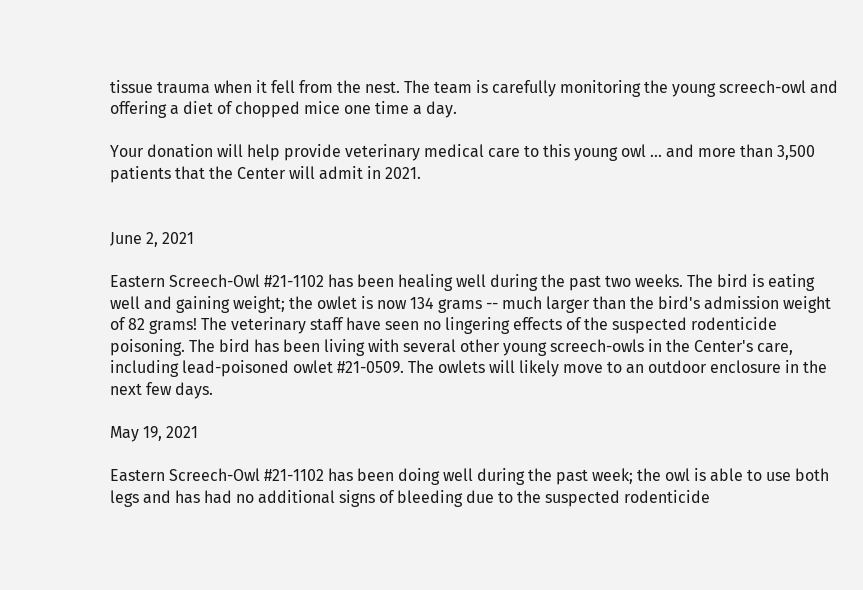tissue trauma when it fell from the nest. The team is carefully monitoring the young screech-owl and offering a diet of chopped mice one time a day.

Your donation will help provide veterinary medical care to this young owl ... and more than 3,500 patients that the Center will admit in 2021.


June 2, 2021

Eastern Screech-Owl #21-1102 has been healing well during the past two weeks. The bird is eating well and gaining weight; the owlet is now 134 grams -- much larger than the bird's admission weight of 82 grams! The veterinary staff have seen no lingering effects of the suspected rodenticide poisoning. The bird has been living with several other young screech-owls in the Center's care, including lead-poisoned owlet #21-0509. The owlets will likely move to an outdoor enclosure in the next few days.

May 19, 2021

Eastern Screech-Owl #21-1102 has been doing well during the past week; the owl is able to use both legs and has had no additional signs of bleeding due to the suspected rodenticide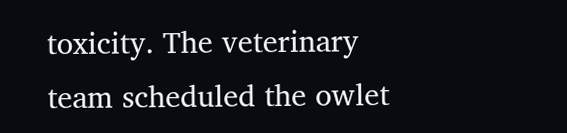toxicity. The veterinary team scheduled the owlet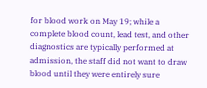for blood work on May 19; while a complete blood count, lead test, and other diagnostics are typically performed at admission, the staff did not want to draw blood until they were entirely sure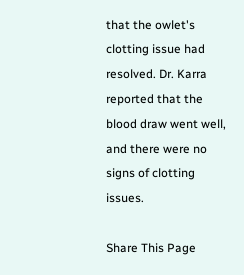that the owlet's clotting issue had resolved. Dr. Karra reported that the blood draw went well, and there were no signs of clotting issues.

Share This Page